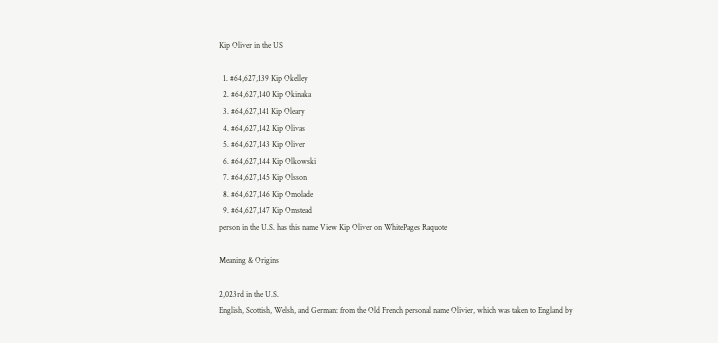Kip Oliver in the US

  1. #64,627,139 Kip Okelley
  2. #64,627,140 Kip Okinaka
  3. #64,627,141 Kip Oleary
  4. #64,627,142 Kip Olivas
  5. #64,627,143 Kip Oliver
  6. #64,627,144 Kip Olkowski
  7. #64,627,145 Kip Olsson
  8. #64,627,146 Kip Omolade
  9. #64,627,147 Kip Omstead
person in the U.S. has this name View Kip Oliver on WhitePages Raquote

Meaning & Origins

2,023rd in the U.S.
English, Scottish, Welsh, and German: from the Old French personal name Olivier, which was taken to England by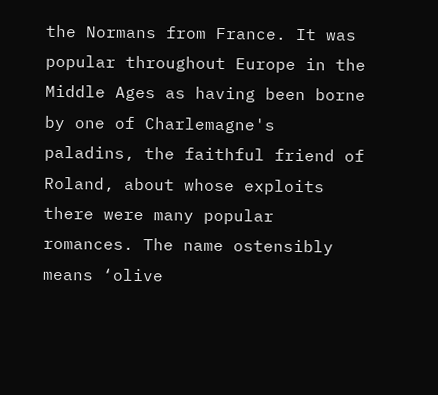the Normans from France. It was popular throughout Europe in the Middle Ages as having been borne by one of Charlemagne's paladins, the faithful friend of Roland, about whose exploits there were many popular romances. The name ostensibly means ‘olive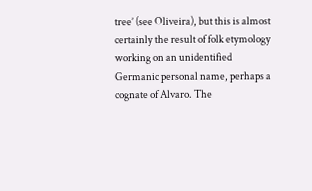tree’ (see Oliveira), but this is almost certainly the result of folk etymology working on an unidentified Germanic personal name, perhaps a cognate of Alvaro. The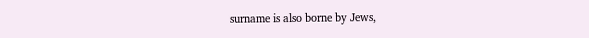surname is also borne by Jews,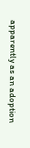apparently as an adoption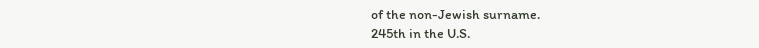of the non-Jewish surname.
245th in the U.S.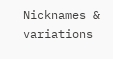Nicknames & variations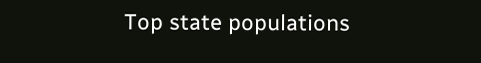Top state populations